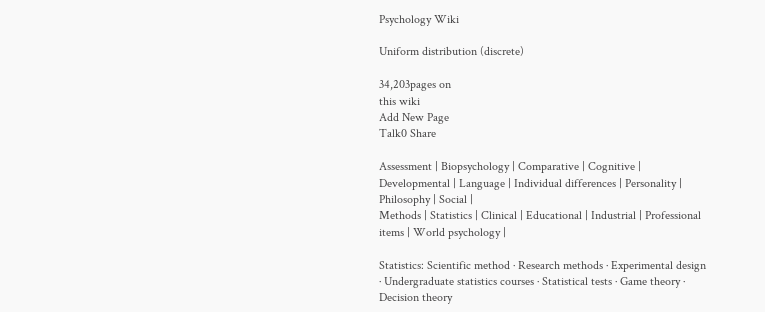Psychology Wiki

Uniform distribution (discrete)

34,203pages on
this wiki
Add New Page
Talk0 Share

Assessment | Biopsychology | Comparative | Cognitive | Developmental | Language | Individual differences | Personality | Philosophy | Social |
Methods | Statistics | Clinical | Educational | Industrial | Professional items | World psychology |

Statistics: Scientific method · Research methods · Experimental design · Undergraduate statistics courses · Statistical tests · Game theory · Decision theory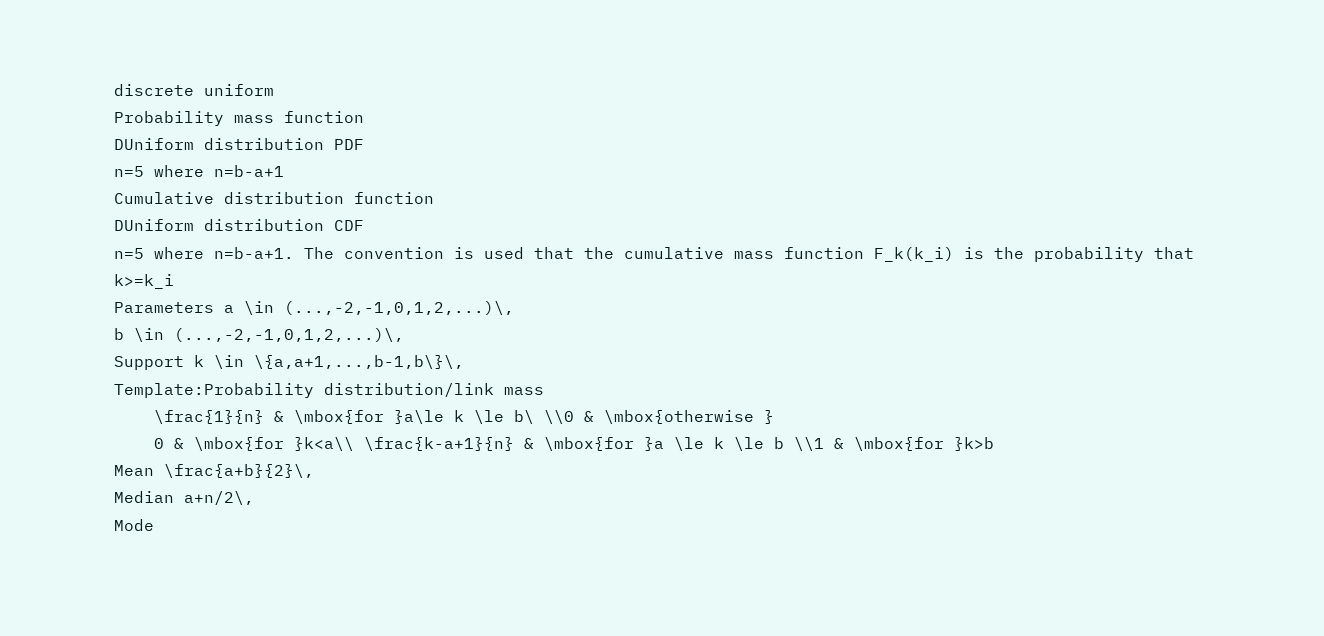discrete uniform
Probability mass function
DUniform distribution PDF
n=5 where n=b-a+1
Cumulative distribution function
DUniform distribution CDF
n=5 where n=b-a+1. The convention is used that the cumulative mass function F_k(k_i) is the probability that k>=k_i
Parameters a \in (...,-2,-1,0,1,2,...)\,
b \in (...,-2,-1,0,1,2,...)\,
Support k \in \{a,a+1,...,b-1,b\}\,
Template:Probability distribution/link mass
    \frac{1}{n} & \mbox{for }a\le k \le b\ \\0 & \mbox{otherwise }
    0 & \mbox{for }k<a\\ \frac{k-a+1}{n} & \mbox{for }a \le k \le b \\1 & \mbox{for }k>b
Mean \frac{a+b}{2}\,
Median a+n/2\,
Mode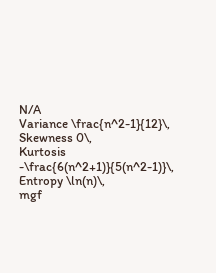N/A
Variance \frac{n^2-1}{12}\,
Skewness 0\,
Kurtosis -\frac{6(n^2+1)}{5(n^2-1)}\,
Entropy \ln(n)\,
mgf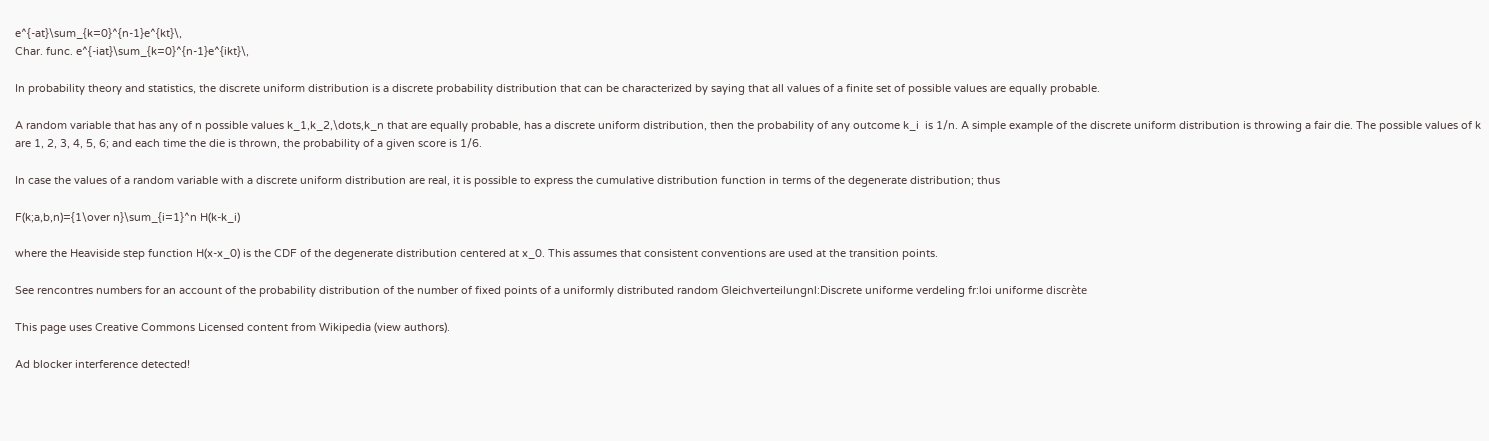e^{-at}\sum_{k=0}^{n-1}e^{kt}\,
Char. func. e^{-iat}\sum_{k=0}^{n-1}e^{ikt}\,

In probability theory and statistics, the discrete uniform distribution is a discrete probability distribution that can be characterized by saying that all values of a finite set of possible values are equally probable.

A random variable that has any of n possible values k_1,k_2,\dots,k_n that are equally probable, has a discrete uniform distribution, then the probability of any outcome k_i  is 1/n. A simple example of the discrete uniform distribution is throwing a fair die. The possible values of k are 1, 2, 3, 4, 5, 6; and each time the die is thrown, the probability of a given score is 1/6.

In case the values of a random variable with a discrete uniform distribution are real, it is possible to express the cumulative distribution function in terms of the degenerate distribution; thus

F(k;a,b,n)={1\over n}\sum_{i=1}^n H(k-k_i)

where the Heaviside step function H(x-x_0) is the CDF of the degenerate distribution centered at x_0. This assumes that consistent conventions are used at the transition points.

See rencontres numbers for an account of the probability distribution of the number of fixed points of a uniformly distributed random Gleichverteilungnl:Discrete uniforme verdeling fr:loi uniforme discrète

This page uses Creative Commons Licensed content from Wikipedia (view authors).

Ad blocker interference detected!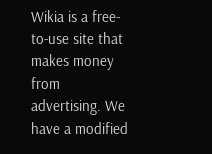Wikia is a free-to-use site that makes money from advertising. We have a modified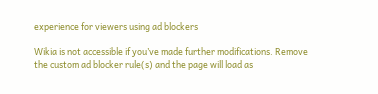experience for viewers using ad blockers

Wikia is not accessible if you’ve made further modifications. Remove the custom ad blocker rule(s) and the page will load as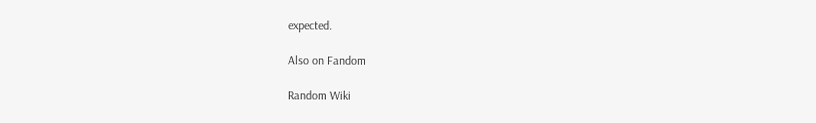expected.

Also on Fandom

Random Wiki